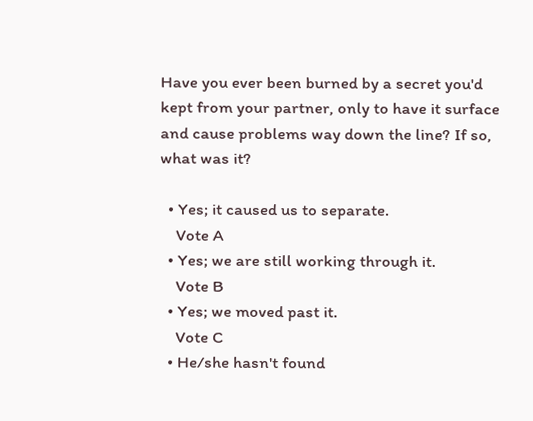Have you ever been burned by a secret you'd kept from your partner, only to have it surface and cause problems way down the line? If so, what was it?

  • Yes; it caused us to separate.
    Vote A
  • Yes; we are still working through it.
    Vote B
  • Yes; we moved past it.
    Vote C
  • He/she hasn't found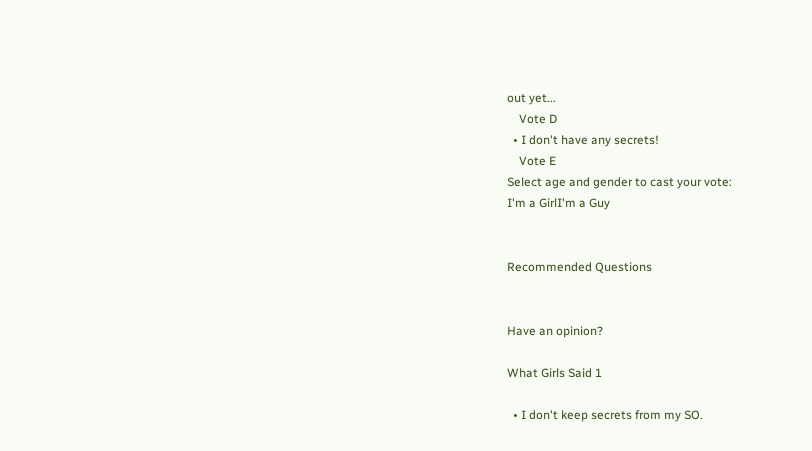out yet...
    Vote D
  • I don't have any secrets!
    Vote E
Select age and gender to cast your vote:
I'm a GirlI'm a Guy


Recommended Questions


Have an opinion?

What Girls Said 1

  • I don't keep secrets from my SO.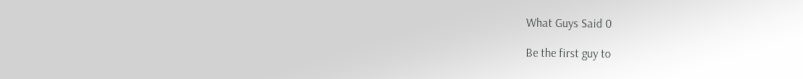What Guys Said 0

Be the first guy to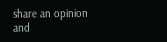share an opinion
and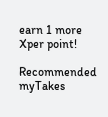earn 1 more Xper point!

Recommended myTakes